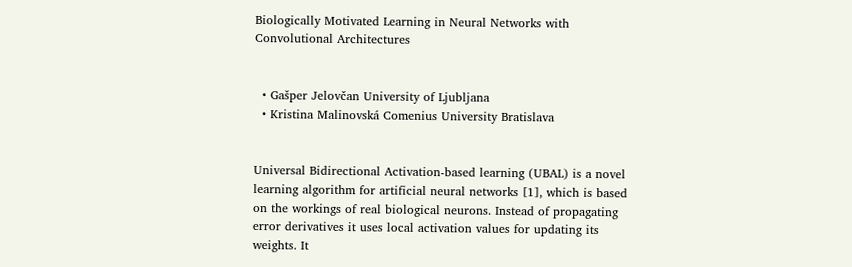Biologically Motivated Learning in Neural Networks with Convolutional Architectures


  • Gašper Jelovčan University of Ljubljana
  • Kristina Malinovská Comenius University Bratislava


Universal Bidirectional Activation-based learning (UBAL) is a novel learning algorithm for artificial neural networks [1], which is based on the workings of real biological neurons. Instead of propagating error derivatives it uses local activation values for updating its weights. It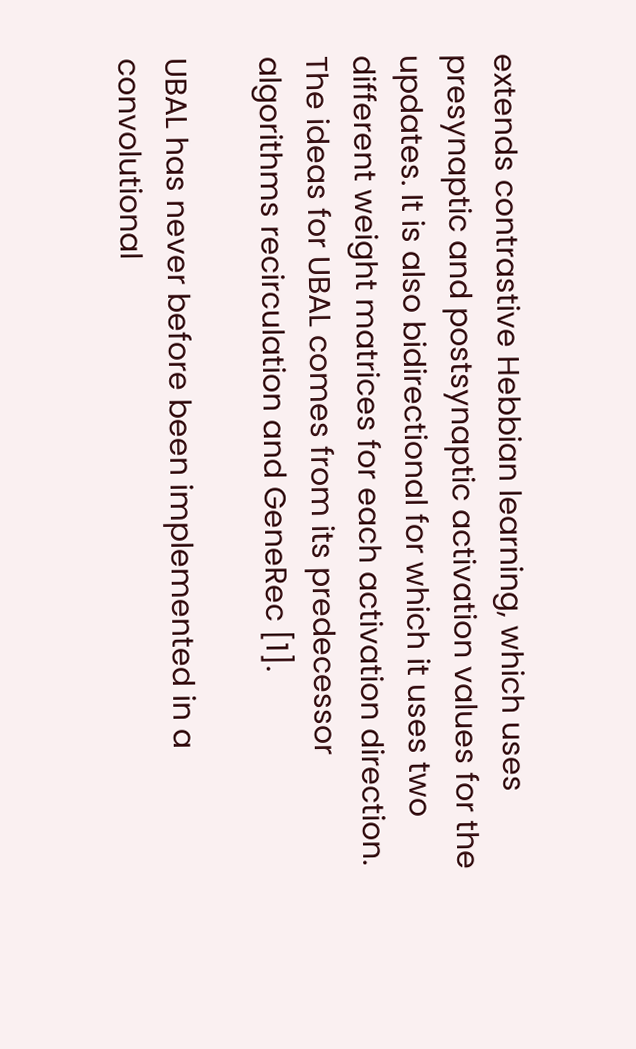extends contrastive Hebbian learning, which uses presynaptic and postsynaptic activation values for the updates. It is also bidirectional for which it uses two different weight matrices for each activation direction. The ideas for UBAL comes from its predecessor algorithms recirculation and GeneRec [1].

UBAL has never before been implemented in a convolutional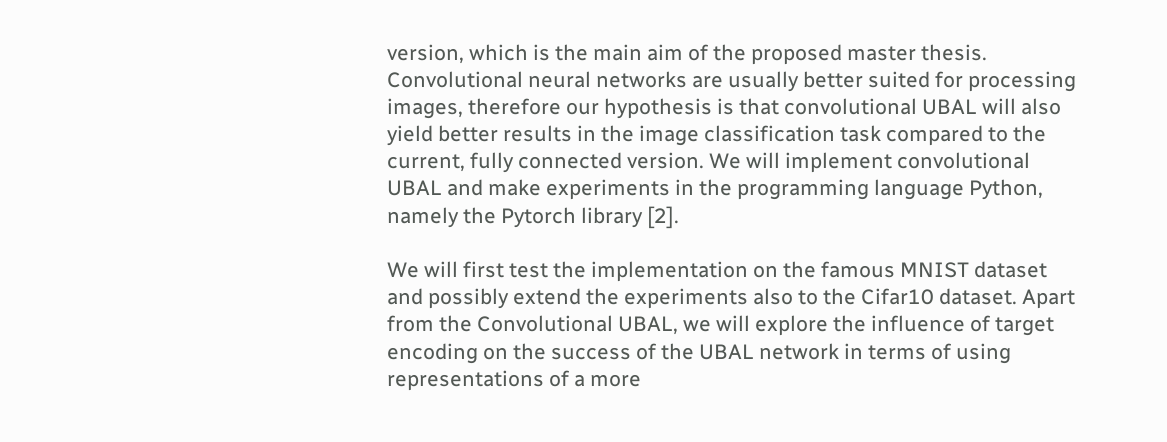version, which is the main aim of the proposed master thesis. Convolutional neural networks are usually better suited for processing images, therefore our hypothesis is that convolutional UBAL will also yield better results in the image classification task compared to the current, fully connected version. We will implement convolutional UBAL and make experiments in the programming language Python, namely the Pytorch library [2].

We will first test the implementation on the famous MNIST dataset and possibly extend the experiments also to the Cifar10 dataset. Apart from the Convolutional UBAL, we will explore the influence of target encoding on the success of the UBAL network in terms of using representations of a more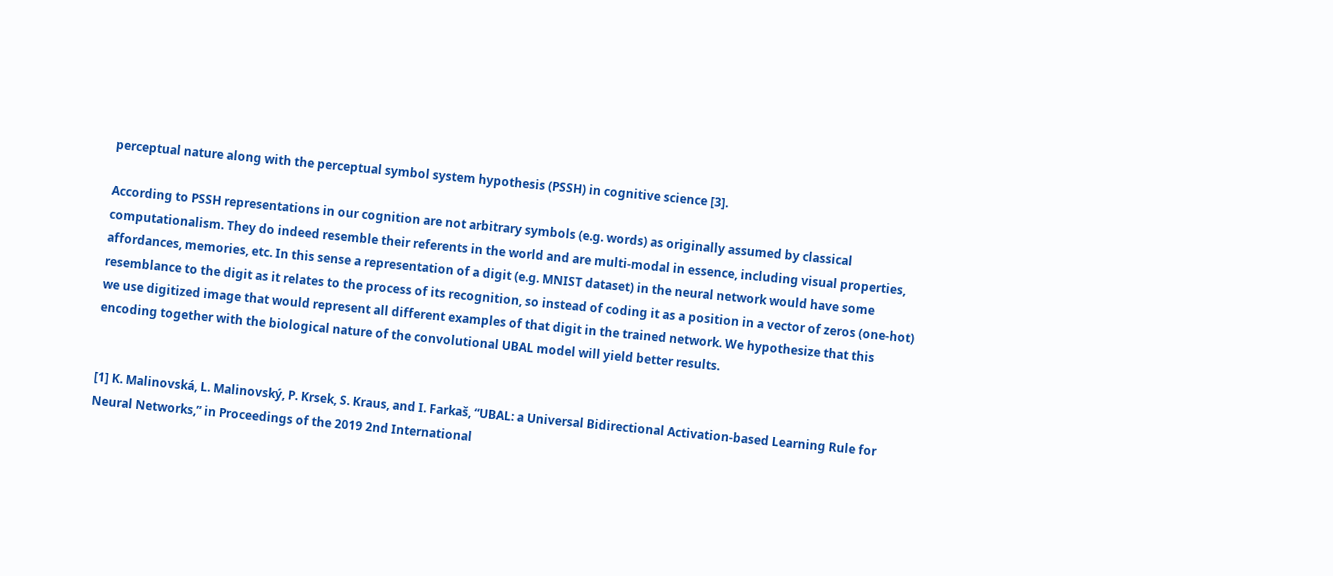perceptual nature along with the perceptual symbol system hypothesis (PSSH) in cognitive science [3].

According to PSSH representations in our cognition are not arbitrary symbols (e.g. words) as originally assumed by classical computationalism. They do indeed resemble their referents in the world and are multi-modal in essence, including visual properties, affordances, memories, etc. In this sense a representation of a digit (e.g. MNIST dataset) in the neural network would have some resemblance to the digit as it relates to the process of its recognition, so instead of coding it as a position in a vector of zeros (one-hot) we use digitized image that would represent all different examples of that digit in the trained network. We hypothesize that this encoding together with the biological nature of the convolutional UBAL model will yield better results.


[1] K. Malinovská, L. Malinovský, P. Krsek, S. Kraus, and I. Farkaš, “UBAL: a Universal Bidirectional Activation-based Learning Rule for Neural Networks,” in Proceedings of the 2019 2nd International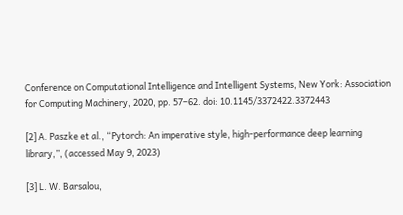Conference on Computational Intelligence and Intelligent Systems, New York: Association for Computing Machinery, 2020, pp. 57–62. doi: 10.1145/3372422.3372443

[2] A. Paszke et al., “Pytorch: An imperative style, high-performance deep learning library,”, (accessed May 9, 2023)

[3] L. W. Barsalou,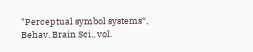"Perceptual symbol systems“, Behav. Brain Sci., vol.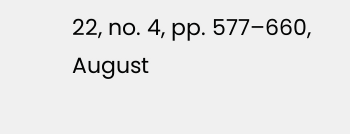22, no. 4, pp. 577–660, August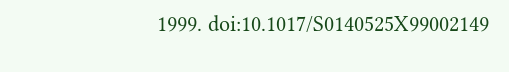1999. doi:10.1017/S0140525X99002149